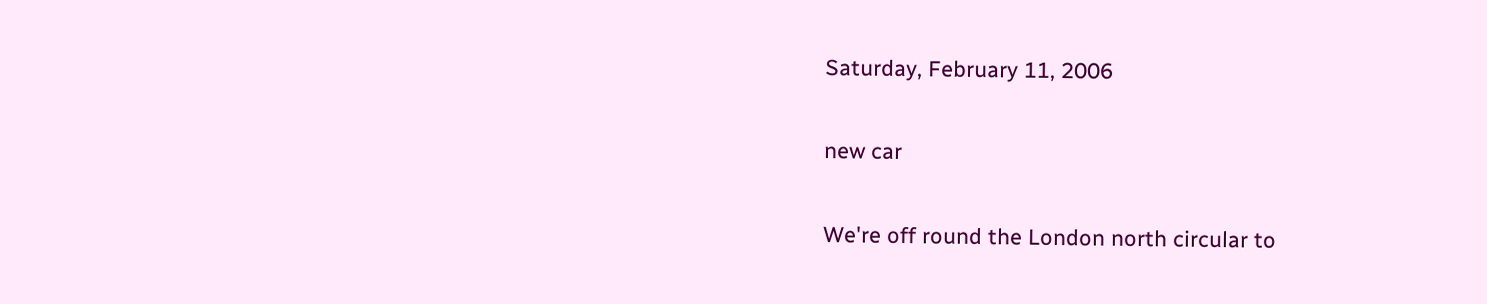Saturday, February 11, 2006

new car

We're off round the London north circular to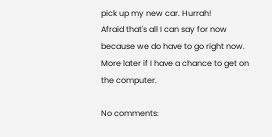pick up my new car. Hurrah!
Afraid that's all I can say for now because we do have to go right now.
More later if I have a chance to get on the computer.

No comments: